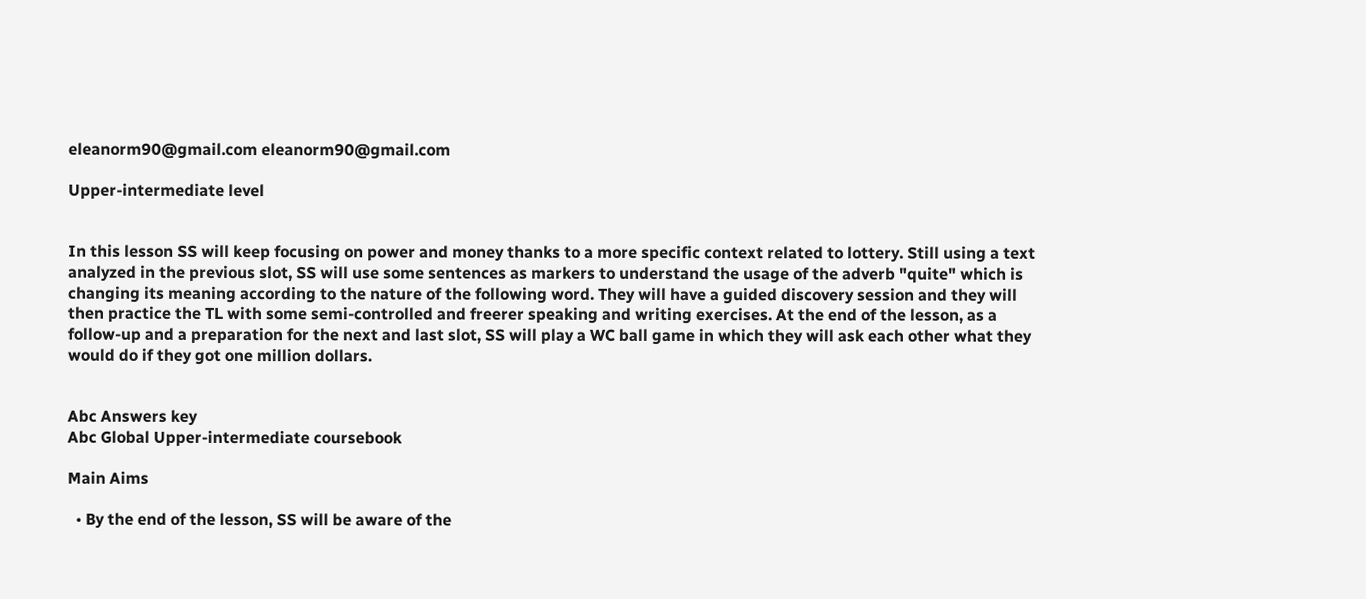eleanorm90@gmail.com eleanorm90@gmail.com

Upper-intermediate level


In this lesson SS will keep focusing on power and money thanks to a more specific context related to lottery. Still using a text analyzed in the previous slot, SS will use some sentences as markers to understand the usage of the adverb "quite" which is changing its meaning according to the nature of the following word. They will have a guided discovery session and they will then practice the TL with some semi-controlled and freerer speaking and writing exercises. At the end of the lesson, as a follow-up and a preparation for the next and last slot, SS will play a WC ball game in which they will ask each other what they would do if they got one million dollars.


Abc Answers key
Abc Global Upper-intermediate coursebook

Main Aims

  • By the end of the lesson, SS will be aware of the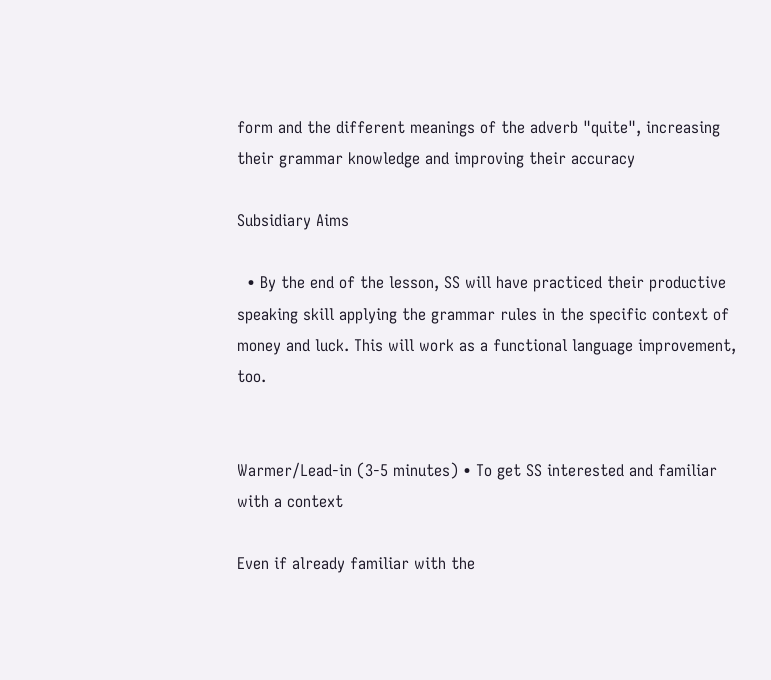form and the different meanings of the adverb "quite", increasing their grammar knowledge and improving their accuracy

Subsidiary Aims

  • By the end of the lesson, SS will have practiced their productive speaking skill applying the grammar rules in the specific context of money and luck. This will work as a functional language improvement, too.


Warmer/Lead-in (3-5 minutes) • To get SS interested and familiar with a context

Even if already familiar with the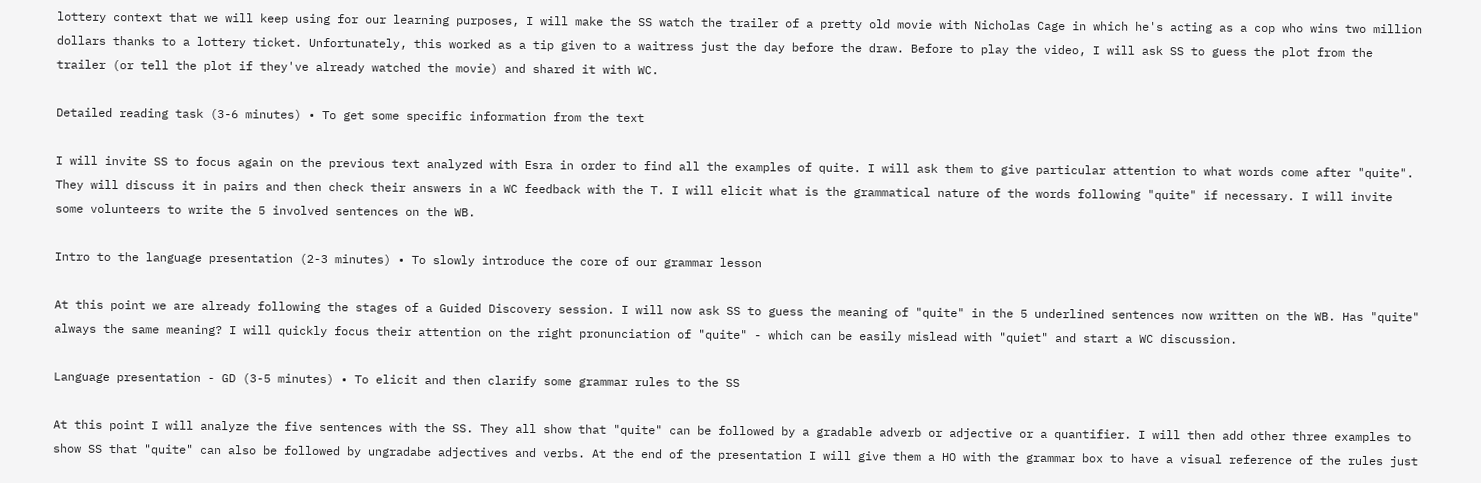lottery context that we will keep using for our learning purposes, I will make the SS watch the trailer of a pretty old movie with Nicholas Cage in which he's acting as a cop who wins two million dollars thanks to a lottery ticket. Unfortunately, this worked as a tip given to a waitress just the day before the draw. Before to play the video, I will ask SS to guess the plot from the trailer (or tell the plot if they've already watched the movie) and shared it with WC.

Detailed reading task (3-6 minutes) • To get some specific information from the text

I will invite SS to focus again on the previous text analyzed with Esra in order to find all the examples of quite. I will ask them to give particular attention to what words come after "quite". They will discuss it in pairs and then check their answers in a WC feedback with the T. I will elicit what is the grammatical nature of the words following "quite" if necessary. I will invite some volunteers to write the 5 involved sentences on the WB.

Intro to the language presentation (2-3 minutes) • To slowly introduce the core of our grammar lesson

At this point we are already following the stages of a Guided Discovery session. I will now ask SS to guess the meaning of "quite" in the 5 underlined sentences now written on the WB. Has "quite" always the same meaning? I will quickly focus their attention on the right pronunciation of "quite" - which can be easily mislead with "quiet" and start a WC discussion.

Language presentation - GD (3-5 minutes) • To elicit and then clarify some grammar rules to the SS

At this point I will analyze the five sentences with the SS. They all show that "quite" can be followed by a gradable adverb or adjective or a quantifier. I will then add other three examples to show SS that "quite" can also be followed by ungradabe adjectives and verbs. At the end of the presentation I will give them a HO with the grammar box to have a visual reference of the rules just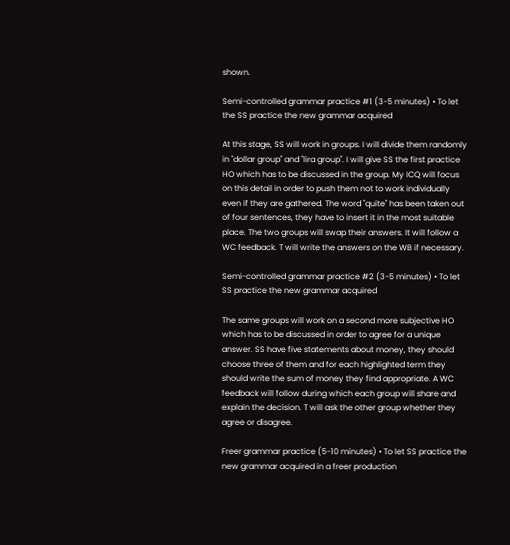shown.

Semi-controlled grammar practice #1 (3-5 minutes) • To let the SS practice the new grammar acquired

At this stage, SS will work in groups. I will divide them randomly in "dollar group" and "lira group". I will give SS the first practice HO which has to be discussed in the group. My ICQ will focus on this detail in order to push them not to work individually even if they are gathered. The word "quite" has been taken out of four sentences, they have to insert it in the most suitable place. The two groups will swap their answers. It will follow a WC feedback. T will write the answers on the WB if necessary.

Semi-controlled grammar practice #2 (3-5 minutes) • To let SS practice the new grammar acquired

The same groups will work on a second more subjective HO which has to be discussed in order to agree for a unique answer. SS have five statements about money, they should choose three of them and for each highlighted term they should write the sum of money they find appropriate. A WC feedback will follow during which each group will share and explain the decision. T will ask the other group whether they agree or disagree.

Freer grammar practice (5-10 minutes) • To let SS practice the new grammar acquired in a freer production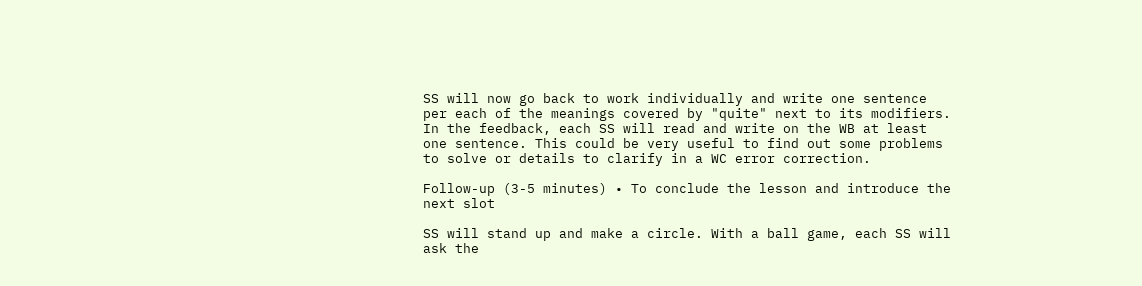SS will now go back to work individually and write one sentence per each of the meanings covered by "quite" next to its modifiers. In the feedback, each SS will read and write on the WB at least one sentence. This could be very useful to find out some problems to solve or details to clarify in a WC error correction.

Follow-up (3-5 minutes) • To conclude the lesson and introduce the next slot

SS will stand up and make a circle. With a ball game, each SS will ask the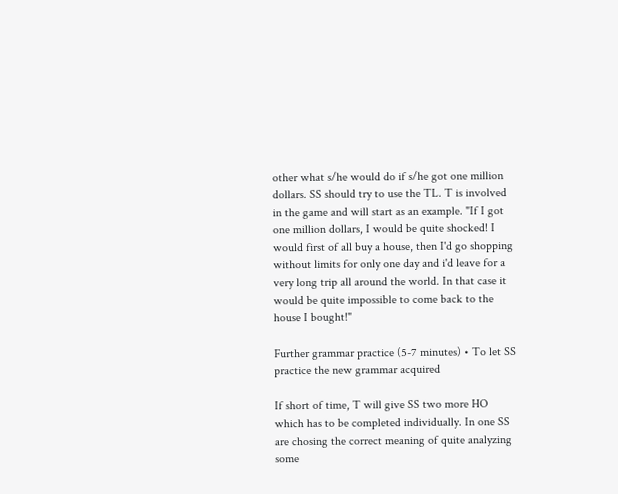other what s/he would do if s/he got one million dollars. SS should try to use the TL. T is involved in the game and will start as an example. "If I got one million dollars, I would be quite shocked! I would first of all buy a house, then I'd go shopping without limits for only one day and i'd leave for a very long trip all around the world. In that case it would be quite impossible to come back to the house I bought!"

Further grammar practice (5-7 minutes) • To let SS practice the new grammar acquired

If short of time, T will give SS two more HO which has to be completed individually. In one SS are chosing the correct meaning of quite analyzing some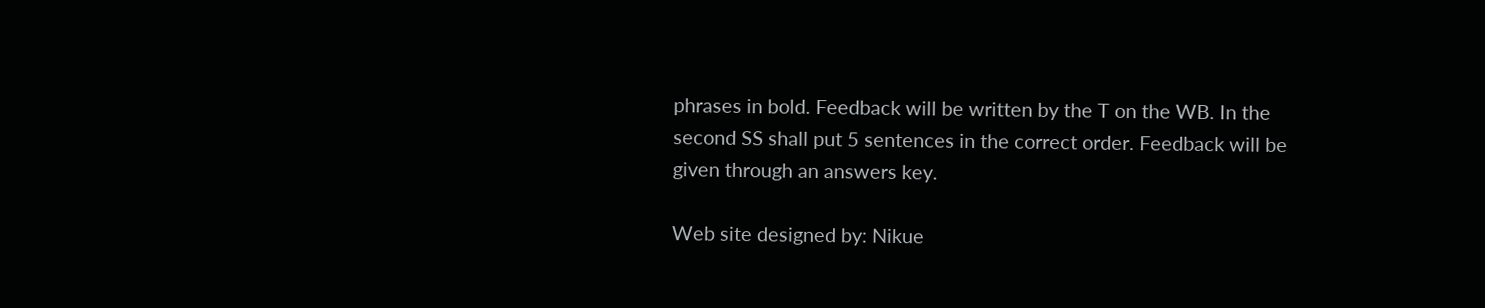phrases in bold. Feedback will be written by the T on the WB. In the second SS shall put 5 sentences in the correct order. Feedback will be given through an answers key.

Web site designed by: Nikue